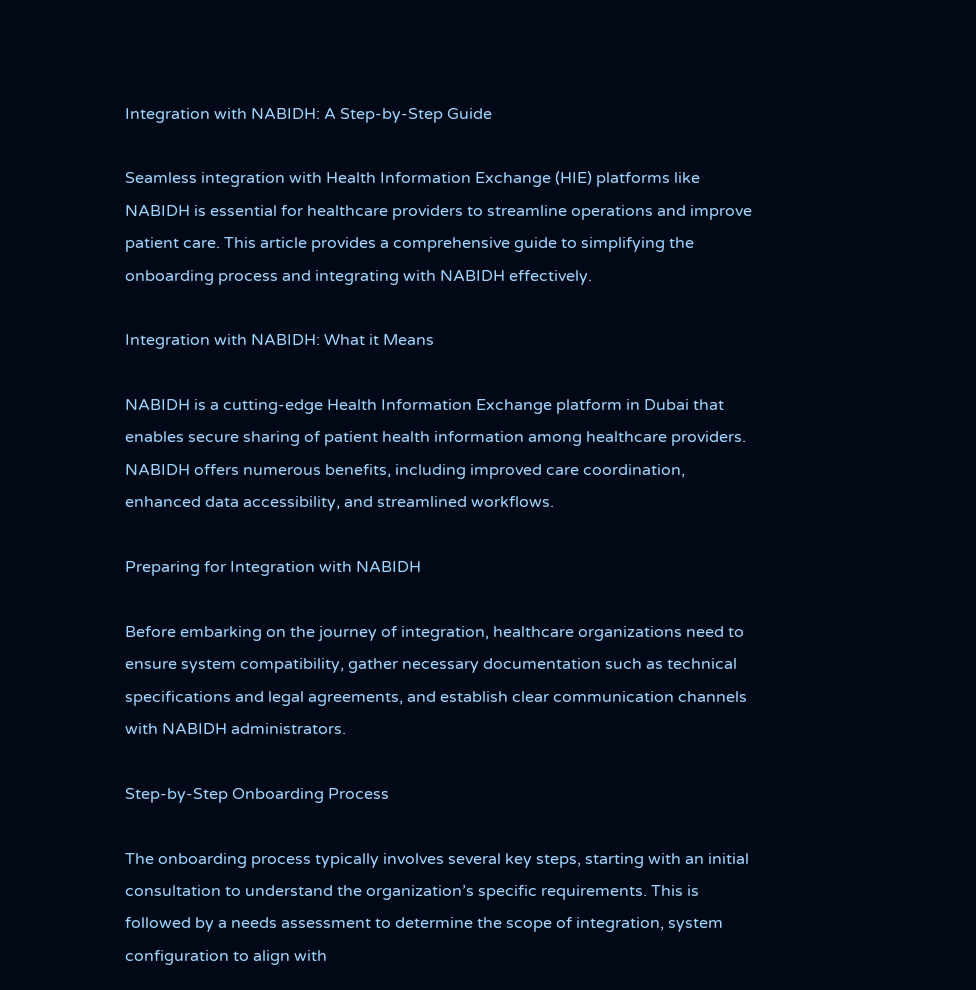Integration with NABIDH: A Step-by-Step Guide

Seamless integration with Health Information Exchange (HIE) platforms like NABIDH is essential for healthcare providers to streamline operations and improve patient care. This article provides a comprehensive guide to simplifying the onboarding process and integrating with NABIDH effectively.

Integration with NABIDH: What it Means

NABIDH is a cutting-edge Health Information Exchange platform in Dubai that enables secure sharing of patient health information among healthcare providers. NABIDH offers numerous benefits, including improved care coordination, enhanced data accessibility, and streamlined workflows.

Preparing for Integration with NABIDH

Before embarking on the journey of integration, healthcare organizations need to ensure system compatibility, gather necessary documentation such as technical specifications and legal agreements, and establish clear communication channels with NABIDH administrators.

Step-by-Step Onboarding Process

The onboarding process typically involves several key steps, starting with an initial consultation to understand the organization’s specific requirements. This is followed by a needs assessment to determine the scope of integration, system configuration to align with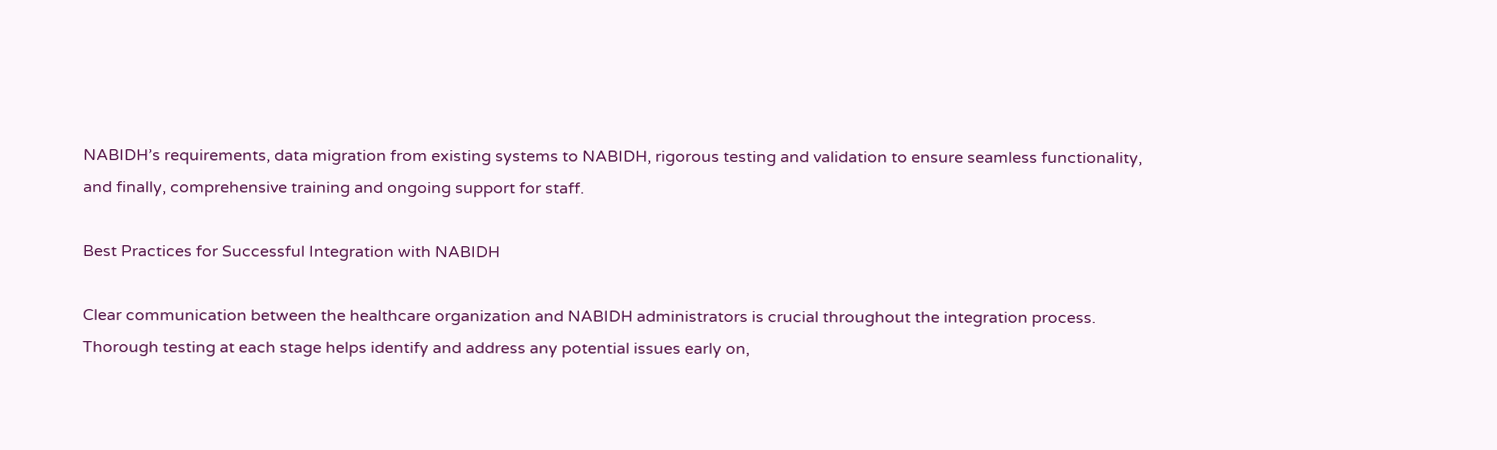NABIDH’s requirements, data migration from existing systems to NABIDH, rigorous testing and validation to ensure seamless functionality, and finally, comprehensive training and ongoing support for staff.

Best Practices for Successful Integration with NABIDH

Clear communication between the healthcare organization and NABIDH administrators is crucial throughout the integration process. Thorough testing at each stage helps identify and address any potential issues early on,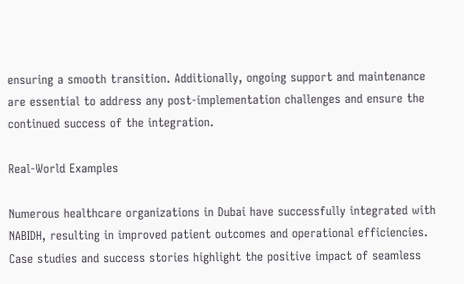ensuring a smooth transition. Additionally, ongoing support and maintenance are essential to address any post-implementation challenges and ensure the continued success of the integration.

Real-World Examples

Numerous healthcare organizations in Dubai have successfully integrated with NABIDH, resulting in improved patient outcomes and operational efficiencies. Case studies and success stories highlight the positive impact of seamless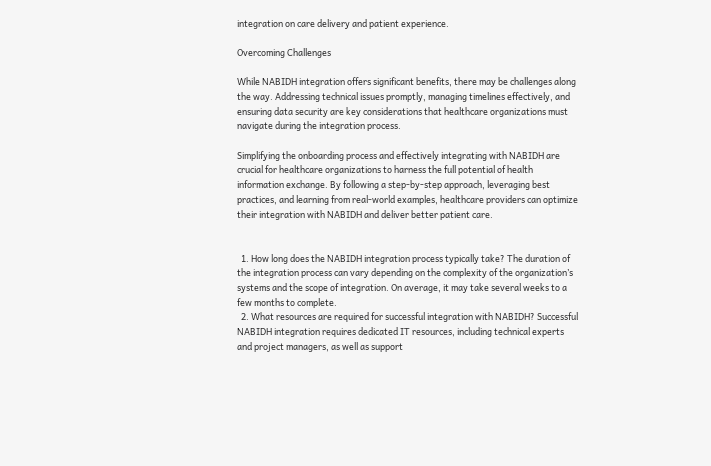integration on care delivery and patient experience.

Overcoming Challenges

While NABIDH integration offers significant benefits, there may be challenges along the way. Addressing technical issues promptly, managing timelines effectively, and ensuring data security are key considerations that healthcare organizations must navigate during the integration process.

Simplifying the onboarding process and effectively integrating with NABIDH are crucial for healthcare organizations to harness the full potential of health information exchange. By following a step-by-step approach, leveraging best practices, and learning from real-world examples, healthcare providers can optimize their integration with NABIDH and deliver better patient care.


  1. How long does the NABIDH integration process typically take? The duration of the integration process can vary depending on the complexity of the organization’s systems and the scope of integration. On average, it may take several weeks to a few months to complete.
  2. What resources are required for successful integration with NABIDH? Successful NABIDH integration requires dedicated IT resources, including technical experts and project managers, as well as support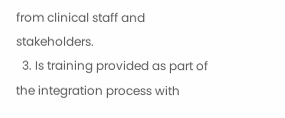from clinical staff and stakeholders.
  3. Is training provided as part of the integration process with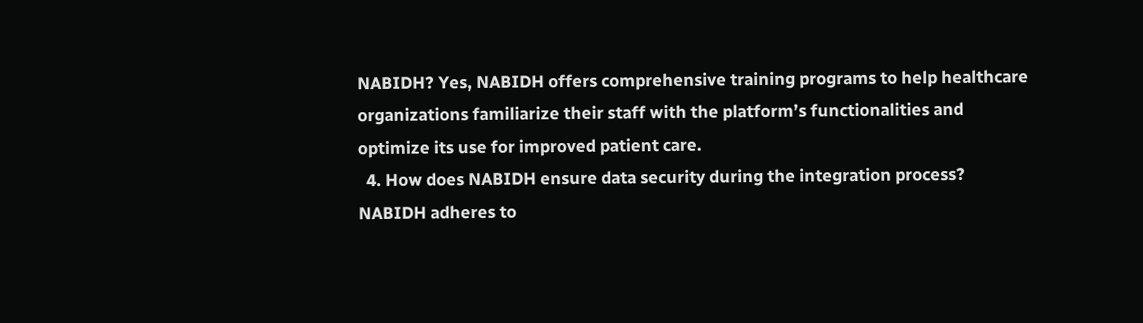NABIDH? Yes, NABIDH offers comprehensive training programs to help healthcare organizations familiarize their staff with the platform’s functionalities and optimize its use for improved patient care.
  4. How does NABIDH ensure data security during the integration process? NABIDH adheres to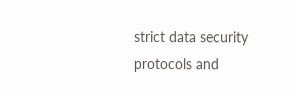strict data security protocols and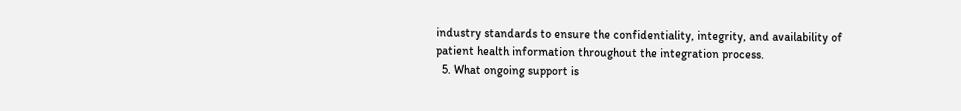industry standards to ensure the confidentiality, integrity, and availability of patient health information throughout the integration process.
  5. What ongoing support is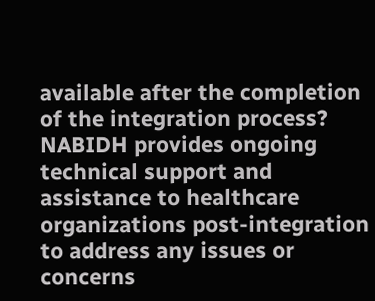available after the completion of the integration process? NABIDH provides ongoing technical support and assistance to healthcare organizations post-integration to address any issues or concerns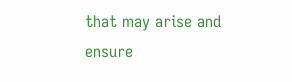that may arise and ensure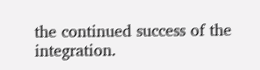the continued success of the integration.